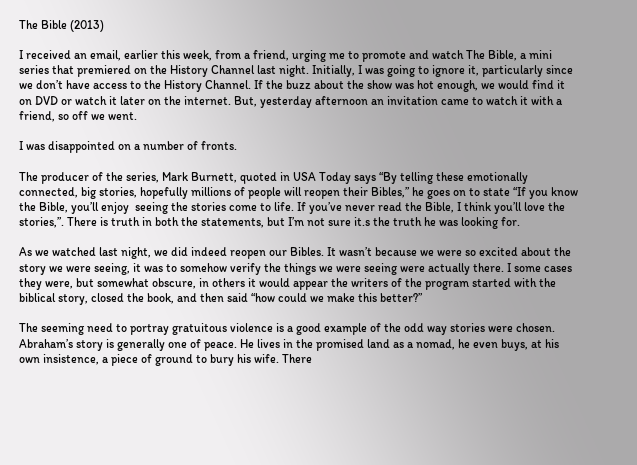The Bible (2013)

I received an email, earlier this week, from a friend, urging me to promote and watch The Bible, a mini series that premiered on the History Channel last night. Initially, I was going to ignore it, particularly since we don’t have access to the History Channel. If the buzz about the show was hot enough, we would find it on DVD or watch it later on the internet. But, yesterday afternoon an invitation came to watch it with a friend, so off we went.

I was disappointed on a number of fronts.

The producer of the series, Mark Burnett, quoted in USA Today says “By telling these emotionally connected, big stories, hopefully millions of people will reopen their Bibles,” he goes on to state “If you know the Bible, you’ll enjoy  seeing the stories come to life. If you’ve never read the Bible, I think you’ll love the stories,”. There is truth in both the statements, but I’m not sure it.s the truth he was looking for.

As we watched last night, we did indeed reopen our Bibles. It wasn’t because we were so excited about the story we were seeing, it was to somehow verify the things we were seeing were actually there. I some cases they were, but somewhat obscure, in others it would appear the writers of the program started with the biblical story, closed the book, and then said “how could we make this better?”

The seeming need to portray gratuitous violence is a good example of the odd way stories were chosen. Abraham’s story is generally one of peace. He lives in the promised land as a nomad, he even buys, at his own insistence, a piece of ground to bury his wife. There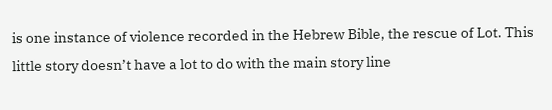is one instance of violence recorded in the Hebrew Bible, the rescue of Lot. This little story doesn’t have a lot to do with the main story line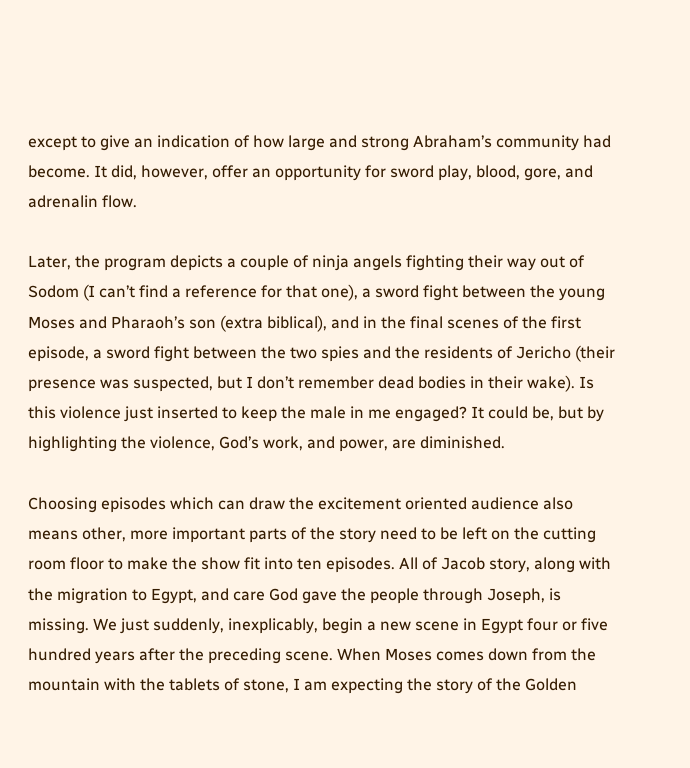except to give an indication of how large and strong Abraham’s community had become. It did, however, offer an opportunity for sword play, blood, gore, and adrenalin flow.

Later, the program depicts a couple of ninja angels fighting their way out of Sodom (I can’t find a reference for that one), a sword fight between the young Moses and Pharaoh’s son (extra biblical), and in the final scenes of the first episode, a sword fight between the two spies and the residents of Jericho (their presence was suspected, but I don’t remember dead bodies in their wake). Is this violence just inserted to keep the male in me engaged? It could be, but by highlighting the violence, God’s work, and power, are diminished.

Choosing episodes which can draw the excitement oriented audience also means other, more important parts of the story need to be left on the cutting room floor to make the show fit into ten episodes. All of Jacob story, along with the migration to Egypt, and care God gave the people through Joseph, is missing. We just suddenly, inexplicably, begin a new scene in Egypt four or five hundred years after the preceding scene. When Moses comes down from the mountain with the tablets of stone, I am expecting the story of the Golden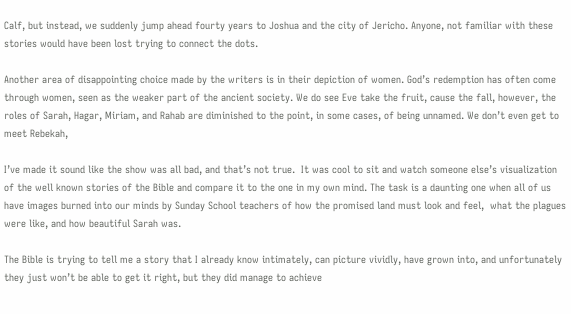Calf, but instead, we suddenly jump ahead fourty years to Joshua and the city of Jericho. Anyone, not familiar with these stories would have been lost trying to connect the dots.

Another area of disappointing choice made by the writers is in their depiction of women. God’s redemption has often come through women, seen as the weaker part of the ancient society. We do see Eve take the fruit, cause the fall, however, the roles of Sarah, Hagar, Miriam, and Rahab are diminished to the point, in some cases, of being unnamed. We don’t even get to meet Rebekah,

I’ve made it sound like the show was all bad, and that’s not true.  It was cool to sit and watch someone else’s visualization of the well known stories of the Bible and compare it to the one in my own mind. The task is a daunting one when all of us have images burned into our minds by Sunday School teachers of how the promised land must look and feel,  what the plagues were like, and how beautiful Sarah was.

The Bible is trying to tell me a story that I already know intimately, can picture vividly, have grown into, and unfortunately they just won’t be able to get it right, but they did manage to achieve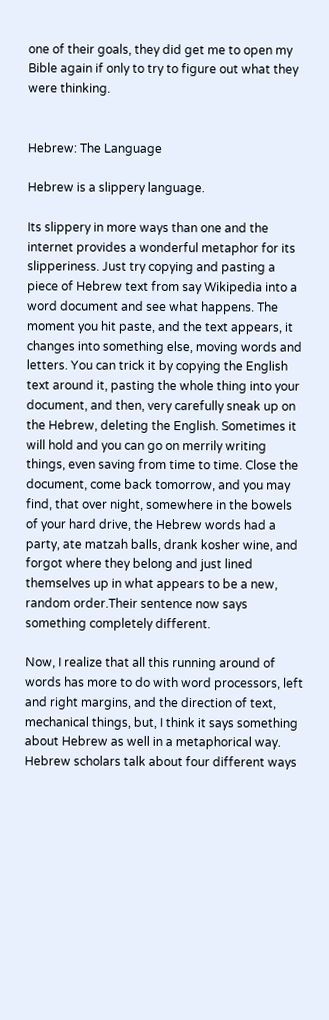one of their goals, they did get me to open my Bible again if only to try to figure out what they were thinking.


Hebrew: The Language

Hebrew is a slippery language.

Its slippery in more ways than one and the internet provides a wonderful metaphor for its slipperiness. Just try copying and pasting a piece of Hebrew text from say Wikipedia into a word document and see what happens. The moment you hit paste, and the text appears, it changes into something else, moving words and letters. You can trick it by copying the English text around it, pasting the whole thing into your document, and then, very carefully sneak up on the Hebrew, deleting the English. Sometimes it will hold and you can go on merrily writing things, even saving from time to time. Close the document, come back tomorrow, and you may find, that over night, somewhere in the bowels of your hard drive, the Hebrew words had a party, ate matzah balls, drank kosher wine, and forgot where they belong and just lined themselves up in what appears to be a new, random order.Their sentence now says something completely different.

Now, I realize that all this running around of words has more to do with word processors, left and right margins, and the direction of text, mechanical things, but, I think it says something about Hebrew as well in a metaphorical way. Hebrew scholars talk about four different ways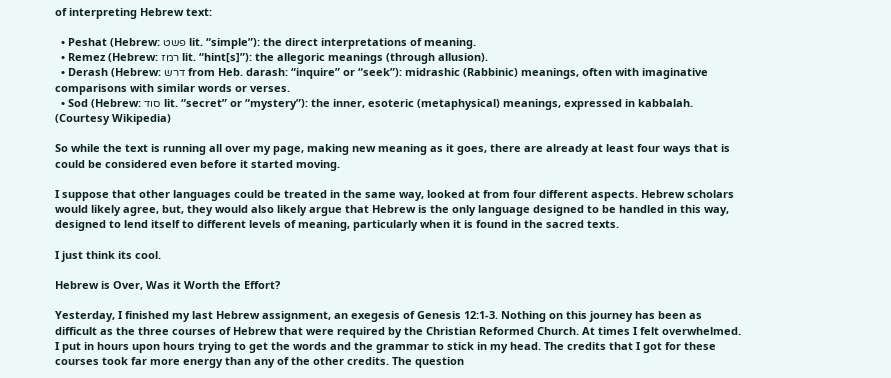of interpreting Hebrew text:

  • Peshat (Hebrew: פשט lit. “simple”): the direct interpretations of meaning.
  • Remez (Hebrew: רמז lit. “hint[s]”): the allegoric meanings (through allusion).
  • Derash (Hebrew: דרש from Heb. darash: “inquire” or “seek”): midrashic (Rabbinic) meanings, often with imaginative comparisons with similar words or verses.
  • Sod (Hebrew: סוד lit. “secret” or “mystery”): the inner, esoteric (metaphysical) meanings, expressed in kabbalah. (Courtesy Wikipedia)

So while the text is running all over my page, making new meaning as it goes, there are already at least four ways that is could be considered even before it started moving.

I suppose that other languages could be treated in the same way, looked at from four different aspects. Hebrew scholars would likely agree, but, they would also likely argue that Hebrew is the only language designed to be handled in this way, designed to lend itself to different levels of meaning, particularly when it is found in the sacred texts.

I just think its cool.

Hebrew is Over, Was it Worth the Effort?

Yesterday, I finished my last Hebrew assignment, an exegesis of Genesis 12:1-3. Nothing on this journey has been as difficult as the three courses of Hebrew that were required by the Christian Reformed Church. At times I felt overwhelmed. I put in hours upon hours trying to get the words and the grammar to stick in my head. The credits that I got for these courses took far more energy than any of the other credits. The question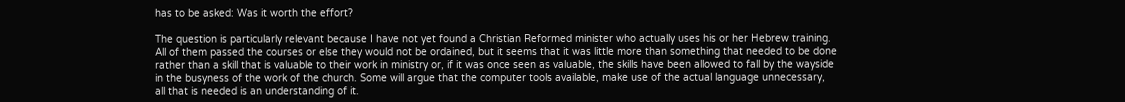has to be asked: Was it worth the effort?

The question is particularly relevant because I have not yet found a Christian Reformed minister who actually uses his or her Hebrew training. All of them passed the courses or else they would not be ordained, but it seems that it was little more than something that needed to be done rather than a skill that is valuable to their work in ministry or, if it was once seen as valuable, the skills have been allowed to fall by the wayside in the busyness of the work of the church. Some will argue that the computer tools available, make use of the actual language unnecessary, all that is needed is an understanding of it.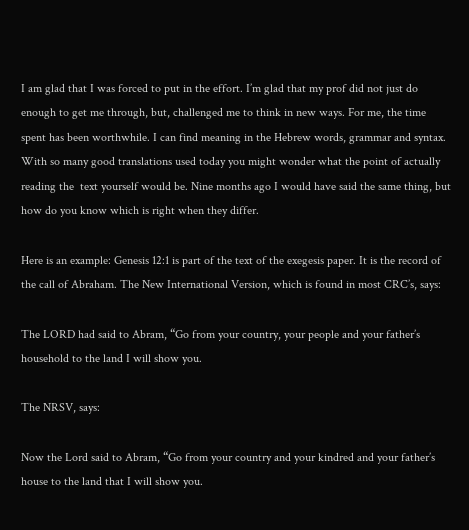I am glad that I was forced to put in the effort. I’m glad that my prof did not just do enough to get me through, but, challenged me to think in new ways. For me, the time spent has been worthwhile. I can find meaning in the Hebrew words, grammar and syntax. With so many good translations used today you might wonder what the point of actually reading the  text yourself would be. Nine months ago I would have said the same thing, but how do you know which is right when they differ.

Here is an example: Genesis 12:1 is part of the text of the exegesis paper. It is the record of the call of Abraham. The New International Version, which is found in most CRC’s, says:

The LORD had said to Abram, “Go from your country, your people and your father’s household to the land I will show you.

The NRSV, says:

Now the Lord said to Abram, “Go from your country and your kindred and your father’s house to the land that I will show you.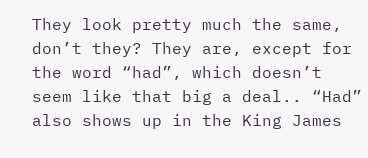They look pretty much the same, don’t they? They are, except for the word “had”, which doesn’t seem like that big a deal.. “Had” also shows up in the King James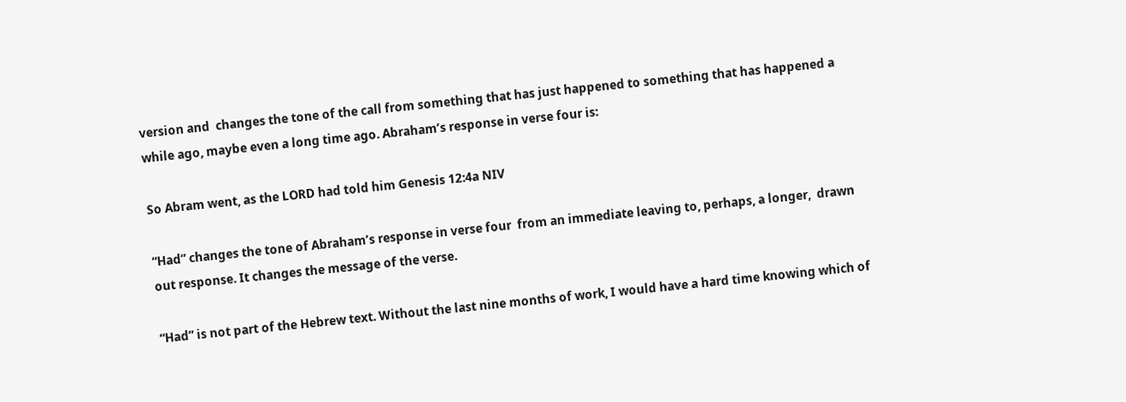version and  changes the tone of the call from something that has just happened to something that has happened a while ago, maybe even a long time ago. Abraham’s response in verse four is:

So Abram went, as the LORD had told him Genesis 12:4a NIV

“Had” changes the tone of Abraham’s response in verse four  from an immediate leaving to, perhaps, a longer,  drawn out response. It changes the message of the verse.

“Had” is not part of the Hebrew text. Without the last nine months of work, I would have a hard time knowing which of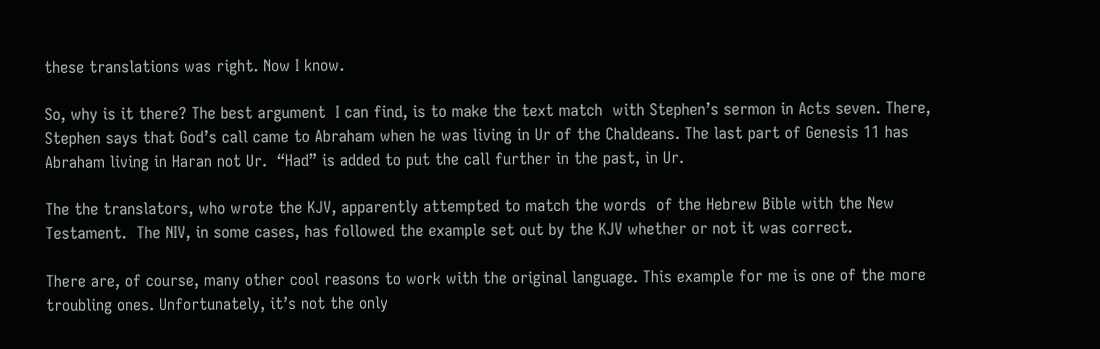these translations was right. Now I know.

So, why is it there? The best argument  I can find, is to make the text match  with Stephen’s sermon in Acts seven. There, Stephen says that God’s call came to Abraham when he was living in Ur of the Chaldeans. The last part of Genesis 11 has Abraham living in Haran not Ur.  “Had” is added to put the call further in the past, in Ur.

The the translators, who wrote the KJV, apparently attempted to match the words  of the Hebrew Bible with the New Testament.  The NIV, in some cases, has followed the example set out by the KJV whether or not it was correct.

There are, of course, many other cool reasons to work with the original language. This example for me is one of the more troubling ones. Unfortunately, it’s not the only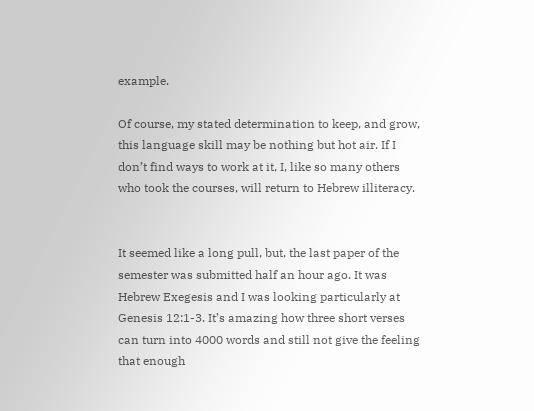example.

Of course, my stated determination to keep, and grow, this language skill may be nothing but hot air. If I don’t find ways to work at it, I, like so many others who took the courses, will return to Hebrew illiteracy.


It seemed like a long pull, but, the last paper of the semester was submitted half an hour ago. It was Hebrew Exegesis and I was looking particularly at Genesis 12:1-3. It’s amazing how three short verses can turn into 4000 words and still not give the feeling that enough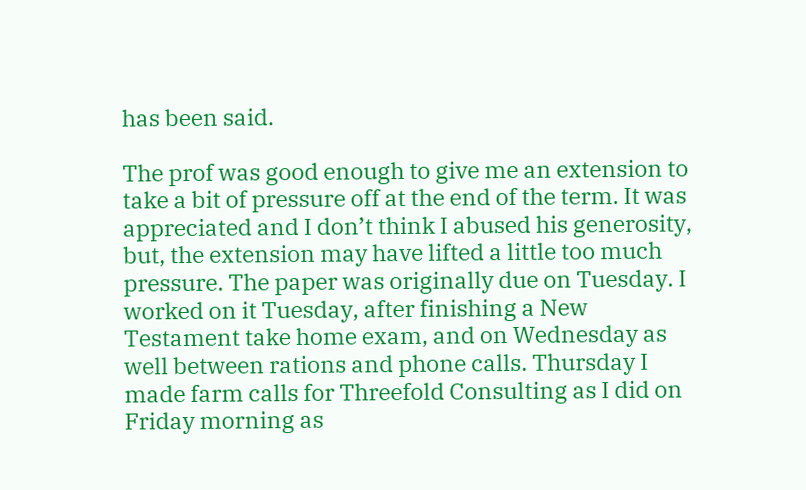has been said.

The prof was good enough to give me an extension to take a bit of pressure off at the end of the term. It was appreciated and I don’t think I abused his generosity, but, the extension may have lifted a little too much pressure. The paper was originally due on Tuesday. I worked on it Tuesday, after finishing a New Testament take home exam, and on Wednesday as well between rations and phone calls. Thursday I made farm calls for Threefold Consulting as I did on Friday morning as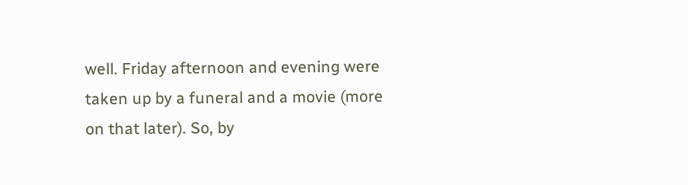well. Friday afternoon and evening were taken up by a funeral and a movie (more on that later). So, by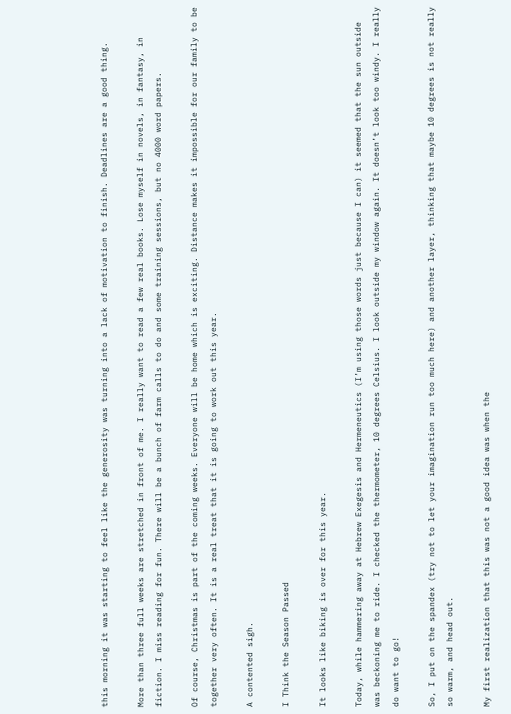this morning it was starting to feel like the generosity was turning into a lack of motivation to finish. Deadlines are a good thing.

More than three full weeks are stretched in front of me. I really want to read a few real books. Lose myself in novels, in fantasy, in fiction. I miss reading for fun. There will be a bunch of farm calls to do and some training sessions, but no 4000 word papers.

Of course, Christmas is part of the coming weeks. Everyone will be home which is exciting. Distance makes it impossible for our family to be together very often. It is a real treat that it is going to work out this year.

A contented sigh.

I Think the Season Passed

It looks like biking is over for this year.

Today, while hammering away at Hebrew Exegesis and Hermeneutics (I’m using those words just because I can) it seemed that the sun outside was beckoning me to ride. I checked the thermometer, 10 degrees Celsius. I look outside my window again. It doesn’t look too windy. I really do want to go!

So, I put on the spandex (try not to let your imagination run too much here) and another layer, thinking that maybe 10 degrees is not really so warm, and head out.

My first realization that this was not a good idea was when the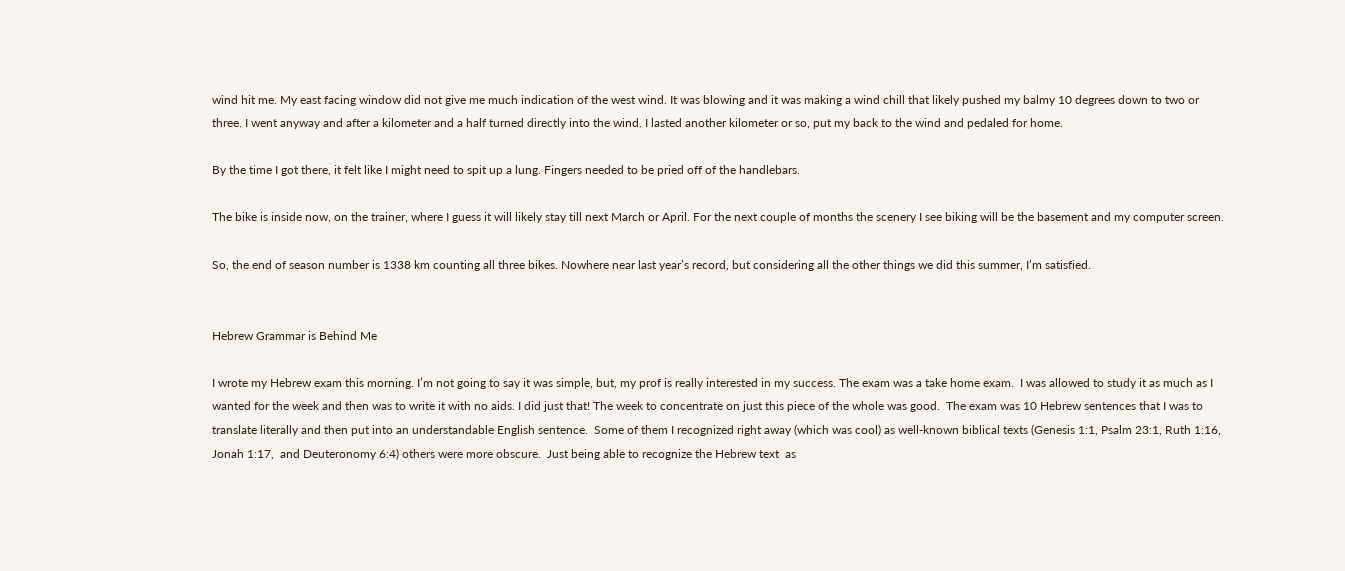wind hit me. My east facing window did not give me much indication of the west wind. It was blowing and it was making a wind chill that likely pushed my balmy 10 degrees down to two or three. I went anyway and after a kilometer and a half turned directly into the wind. I lasted another kilometer or so, put my back to the wind and pedaled for home.

By the time I got there, it felt like I might need to spit up a lung. Fingers needed to be pried off of the handlebars.

The bike is inside now, on the trainer, where I guess it will likely stay till next March or April. For the next couple of months the scenery I see biking will be the basement and my computer screen.

So, the end of season number is 1338 km counting all three bikes. Nowhere near last year’s record, but considering all the other things we did this summer, I’m satisfied.


Hebrew Grammar is Behind Me

I wrote my Hebrew exam this morning. I’m not going to say it was simple, but, my prof is really interested in my success. The exam was a take home exam.  I was allowed to study it as much as I wanted for the week and then was to write it with no aids. I did just that! The week to concentrate on just this piece of the whole was good.  The exam was 10 Hebrew sentences that I was to translate literally and then put into an understandable English sentence.  Some of them I recognized right away (which was cool) as well-known biblical texts (Genesis 1:1, Psalm 23:1, Ruth 1:16, Jonah 1:17,  and Deuteronomy 6:4) others were more obscure.  Just being able to recognize the Hebrew text  as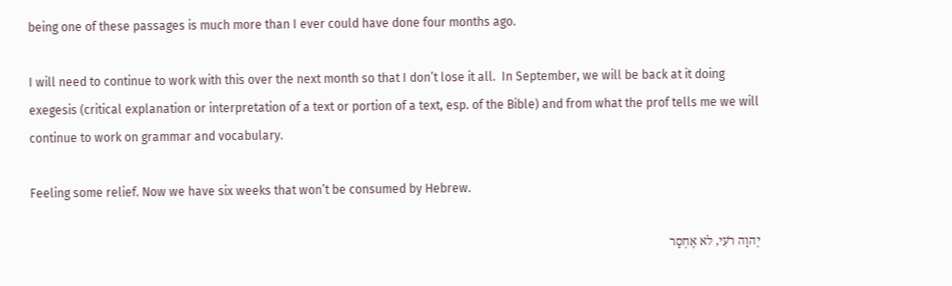being one of these passages is much more than I ever could have done four months ago.

I will need to continue to work with this over the next month so that I don’t lose it all.  In September, we will be back at it doing exegesis (critical explanation or interpretation of a text or portion of a text, esp. of the Bible) and from what the prof tells me we will continue to work on grammar and vocabulary.

Feeling some relief. Now we have six weeks that won’t be consumed by Hebrew.

יְהוָה רֹעִי, לא אֶחְסָר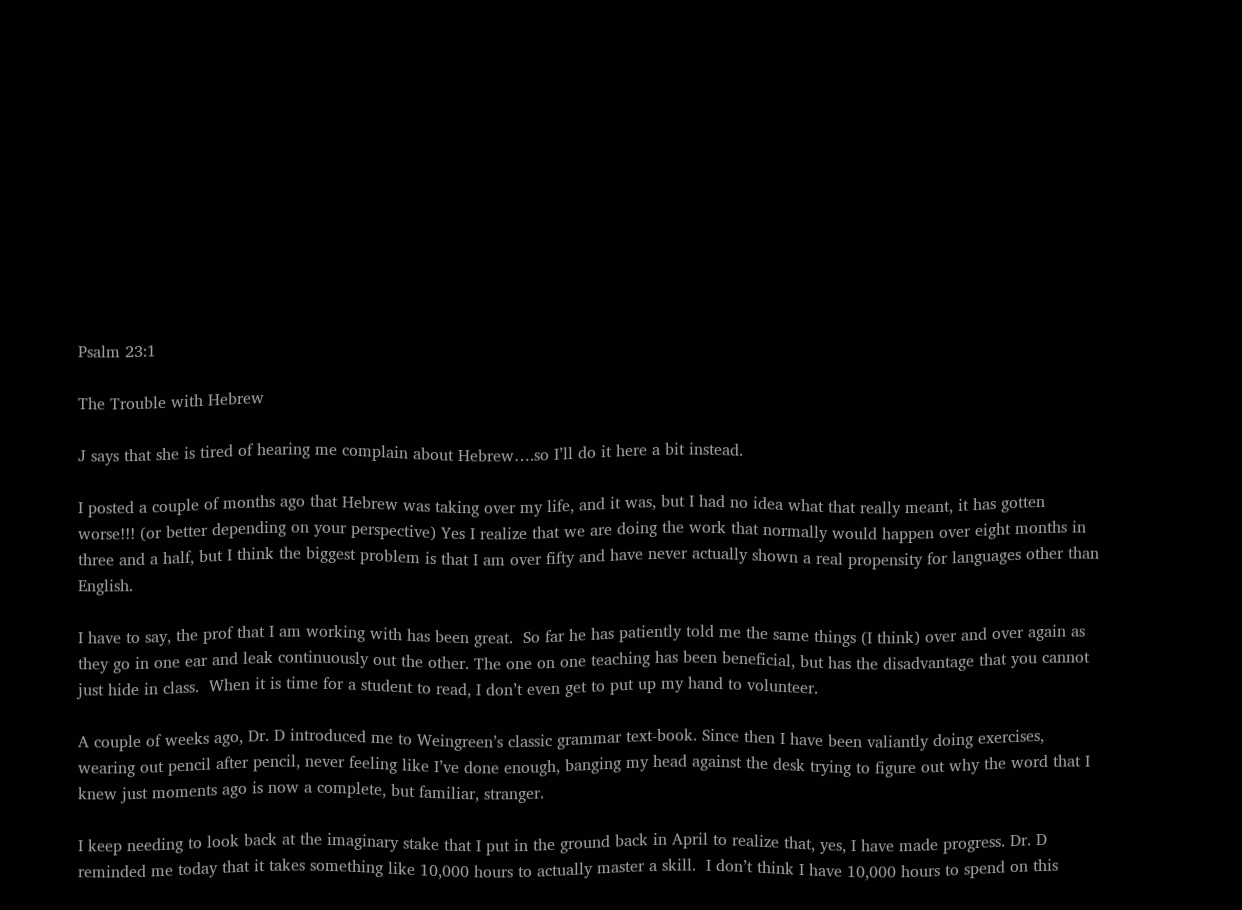Psalm 23:1

The Trouble with Hebrew

J says that she is tired of hearing me complain about Hebrew….so I’ll do it here a bit instead.

I posted a couple of months ago that Hebrew was taking over my life, and it was, but I had no idea what that really meant, it has gotten worse!!! (or better depending on your perspective) Yes I realize that we are doing the work that normally would happen over eight months in three and a half, but I think the biggest problem is that I am over fifty and have never actually shown a real propensity for languages other than English.

I have to say, the prof that I am working with has been great.  So far he has patiently told me the same things (I think) over and over again as they go in one ear and leak continuously out the other. The one on one teaching has been beneficial, but has the disadvantage that you cannot just hide in class.  When it is time for a student to read, I don’t even get to put up my hand to volunteer.

A couple of weeks ago, Dr. D introduced me to Weingreen’s classic grammar text-book. Since then I have been valiantly doing exercises, wearing out pencil after pencil, never feeling like I’ve done enough, banging my head against the desk trying to figure out why the word that I knew just moments ago is now a complete, but familiar, stranger.

I keep needing to look back at the imaginary stake that I put in the ground back in April to realize that, yes, I have made progress. Dr. D reminded me today that it takes something like 10,000 hours to actually master a skill.  I don’t think I have 10,000 hours to spend on this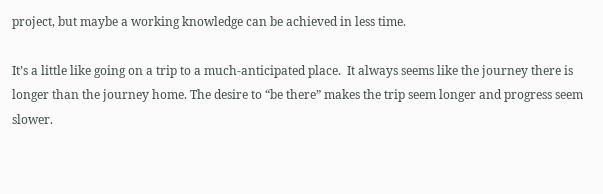project, but maybe a working knowledge can be achieved in less time.

It’s a little like going on a trip to a much-anticipated place.  It always seems like the journey there is longer than the journey home. The desire to “be there” makes the trip seem longer and progress seem slower.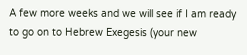A few more weeks and we will see if I am ready to go on to Hebrew Exegesis (your new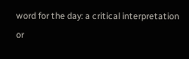word for the day: a critical interpretation or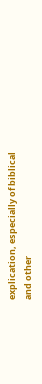explication, especially of biblical and other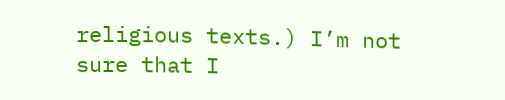religious texts.) I’m not sure that I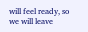will feel ready, so we will leave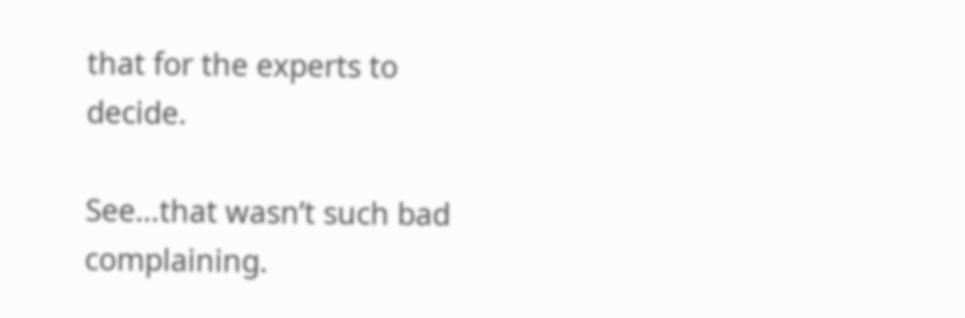that for the experts to decide.

See…that wasn’t such bad complaining.